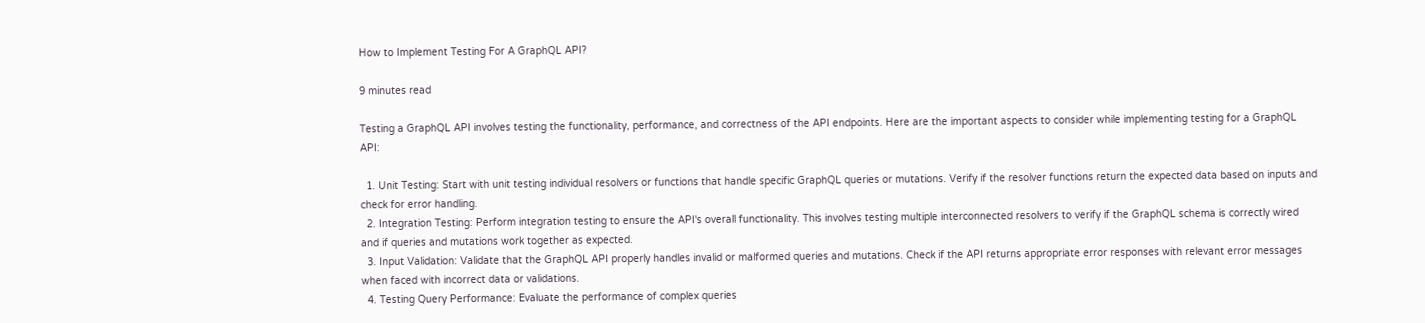How to Implement Testing For A GraphQL API?

9 minutes read

Testing a GraphQL API involves testing the functionality, performance, and correctness of the API endpoints. Here are the important aspects to consider while implementing testing for a GraphQL API:

  1. Unit Testing: Start with unit testing individual resolvers or functions that handle specific GraphQL queries or mutations. Verify if the resolver functions return the expected data based on inputs and check for error handling.
  2. Integration Testing: Perform integration testing to ensure the API's overall functionality. This involves testing multiple interconnected resolvers to verify if the GraphQL schema is correctly wired and if queries and mutations work together as expected.
  3. Input Validation: Validate that the GraphQL API properly handles invalid or malformed queries and mutations. Check if the API returns appropriate error responses with relevant error messages when faced with incorrect data or validations.
  4. Testing Query Performance: Evaluate the performance of complex queries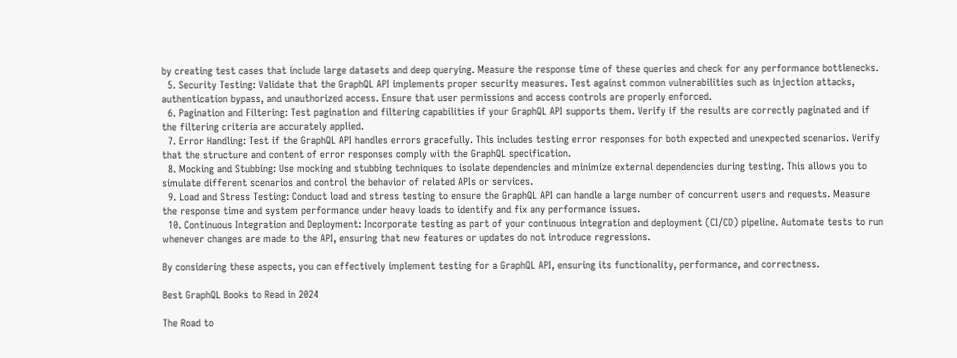by creating test cases that include large datasets and deep querying. Measure the response time of these queries and check for any performance bottlenecks.
  5. Security Testing: Validate that the GraphQL API implements proper security measures. Test against common vulnerabilities such as injection attacks, authentication bypass, and unauthorized access. Ensure that user permissions and access controls are properly enforced.
  6. Pagination and Filtering: Test pagination and filtering capabilities if your GraphQL API supports them. Verify if the results are correctly paginated and if the filtering criteria are accurately applied.
  7. Error Handling: Test if the GraphQL API handles errors gracefully. This includes testing error responses for both expected and unexpected scenarios. Verify that the structure and content of error responses comply with the GraphQL specification.
  8. Mocking and Stubbing: Use mocking and stubbing techniques to isolate dependencies and minimize external dependencies during testing. This allows you to simulate different scenarios and control the behavior of related APIs or services.
  9. Load and Stress Testing: Conduct load and stress testing to ensure the GraphQL API can handle a large number of concurrent users and requests. Measure the response time and system performance under heavy loads to identify and fix any performance issues.
  10. Continuous Integration and Deployment: Incorporate testing as part of your continuous integration and deployment (CI/CD) pipeline. Automate tests to run whenever changes are made to the API, ensuring that new features or updates do not introduce regressions.

By considering these aspects, you can effectively implement testing for a GraphQL API, ensuring its functionality, performance, and correctness.

Best GraphQL Books to Read in 2024

The Road to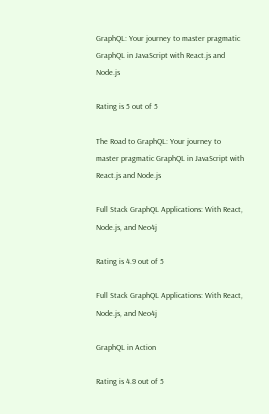GraphQL: Your journey to master pragmatic GraphQL in JavaScript with React.js and Node.js

Rating is 5 out of 5

The Road to GraphQL: Your journey to master pragmatic GraphQL in JavaScript with React.js and Node.js

Full Stack GraphQL Applications: With React, Node.js, and Neo4j

Rating is 4.9 out of 5

Full Stack GraphQL Applications: With React, Node.js, and Neo4j

GraphQL in Action

Rating is 4.8 out of 5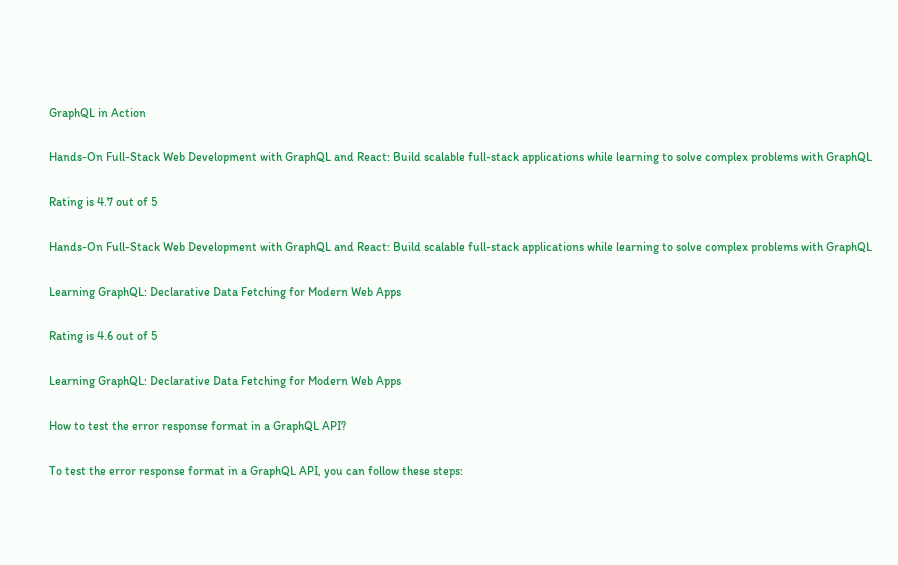GraphQL in Action

Hands-On Full-Stack Web Development with GraphQL and React: Build scalable full-stack applications while learning to solve complex problems with GraphQL

Rating is 4.7 out of 5

Hands-On Full-Stack Web Development with GraphQL and React: Build scalable full-stack applications while learning to solve complex problems with GraphQL

Learning GraphQL: Declarative Data Fetching for Modern Web Apps

Rating is 4.6 out of 5

Learning GraphQL: Declarative Data Fetching for Modern Web Apps

How to test the error response format in a GraphQL API?

To test the error response format in a GraphQL API, you can follow these steps: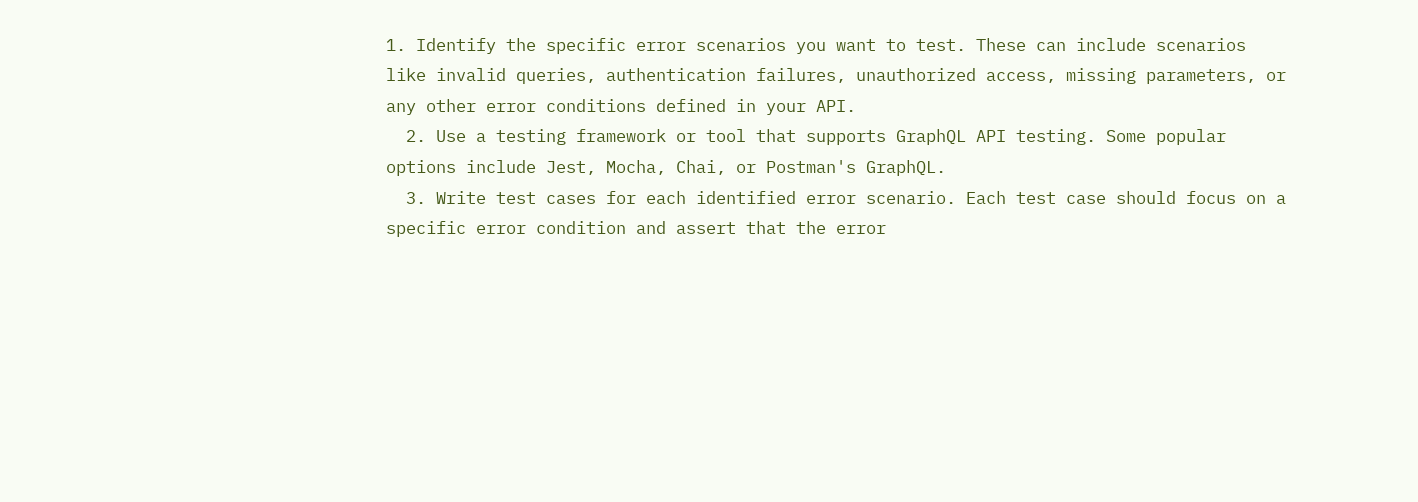1. Identify the specific error scenarios you want to test. These can include scenarios like invalid queries, authentication failures, unauthorized access, missing parameters, or any other error conditions defined in your API.
  2. Use a testing framework or tool that supports GraphQL API testing. Some popular options include Jest, Mocha, Chai, or Postman's GraphQL.
  3. Write test cases for each identified error scenario. Each test case should focus on a specific error condition and assert that the error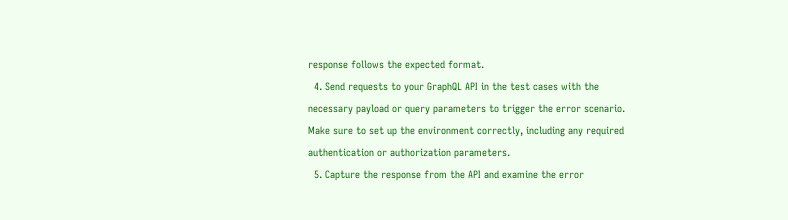response follows the expected format.
  4. Send requests to your GraphQL API in the test cases with the necessary payload or query parameters to trigger the error scenario. Make sure to set up the environment correctly, including any required authentication or authorization parameters.
  5. Capture the response from the API and examine the error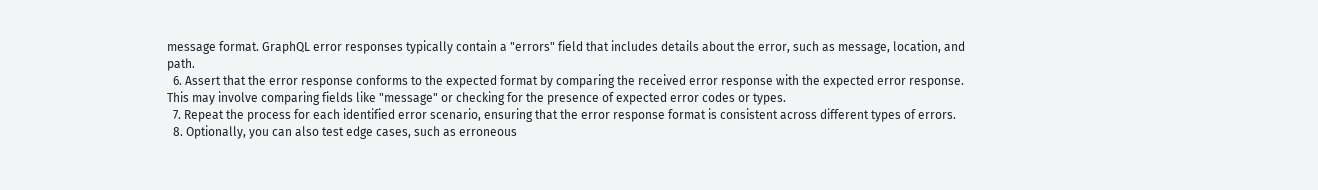message format. GraphQL error responses typically contain a "errors" field that includes details about the error, such as message, location, and path.
  6. Assert that the error response conforms to the expected format by comparing the received error response with the expected error response. This may involve comparing fields like "message" or checking for the presence of expected error codes or types.
  7. Repeat the process for each identified error scenario, ensuring that the error response format is consistent across different types of errors.
  8. Optionally, you can also test edge cases, such as erroneous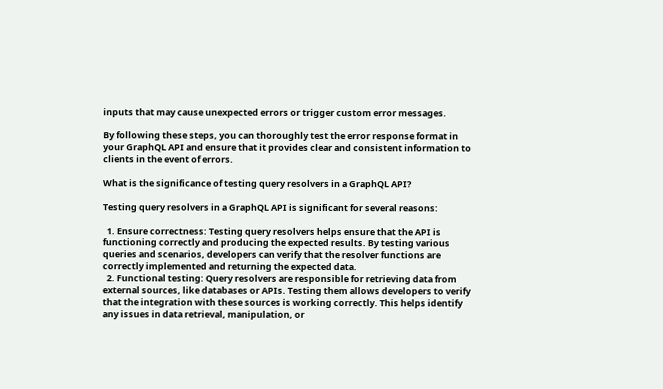inputs that may cause unexpected errors or trigger custom error messages.

By following these steps, you can thoroughly test the error response format in your GraphQL API and ensure that it provides clear and consistent information to clients in the event of errors.

What is the significance of testing query resolvers in a GraphQL API?

Testing query resolvers in a GraphQL API is significant for several reasons:

  1. Ensure correctness: Testing query resolvers helps ensure that the API is functioning correctly and producing the expected results. By testing various queries and scenarios, developers can verify that the resolver functions are correctly implemented and returning the expected data.
  2. Functional testing: Query resolvers are responsible for retrieving data from external sources, like databases or APIs. Testing them allows developers to verify that the integration with these sources is working correctly. This helps identify any issues in data retrieval, manipulation, or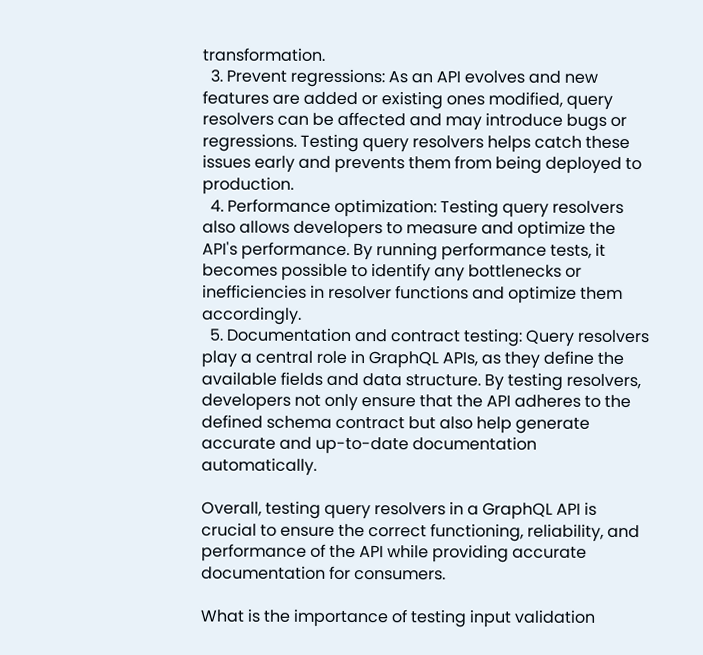transformation.
  3. Prevent regressions: As an API evolves and new features are added or existing ones modified, query resolvers can be affected and may introduce bugs or regressions. Testing query resolvers helps catch these issues early and prevents them from being deployed to production.
  4. Performance optimization: Testing query resolvers also allows developers to measure and optimize the API's performance. By running performance tests, it becomes possible to identify any bottlenecks or inefficiencies in resolver functions and optimize them accordingly.
  5. Documentation and contract testing: Query resolvers play a central role in GraphQL APIs, as they define the available fields and data structure. By testing resolvers, developers not only ensure that the API adheres to the defined schema contract but also help generate accurate and up-to-date documentation automatically.

Overall, testing query resolvers in a GraphQL API is crucial to ensure the correct functioning, reliability, and performance of the API while providing accurate documentation for consumers.

What is the importance of testing input validation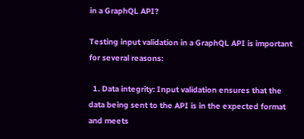in a GraphQL API?

Testing input validation in a GraphQL API is important for several reasons:

  1. Data integrity: Input validation ensures that the data being sent to the API is in the expected format and meets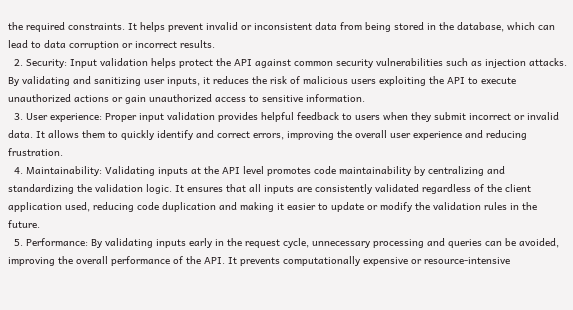the required constraints. It helps prevent invalid or inconsistent data from being stored in the database, which can lead to data corruption or incorrect results.
  2. Security: Input validation helps protect the API against common security vulnerabilities such as injection attacks. By validating and sanitizing user inputs, it reduces the risk of malicious users exploiting the API to execute unauthorized actions or gain unauthorized access to sensitive information.
  3. User experience: Proper input validation provides helpful feedback to users when they submit incorrect or invalid data. It allows them to quickly identify and correct errors, improving the overall user experience and reducing frustration.
  4. Maintainability: Validating inputs at the API level promotes code maintainability by centralizing and standardizing the validation logic. It ensures that all inputs are consistently validated regardless of the client application used, reducing code duplication and making it easier to update or modify the validation rules in the future.
  5. Performance: By validating inputs early in the request cycle, unnecessary processing and queries can be avoided, improving the overall performance of the API. It prevents computationally expensive or resource-intensive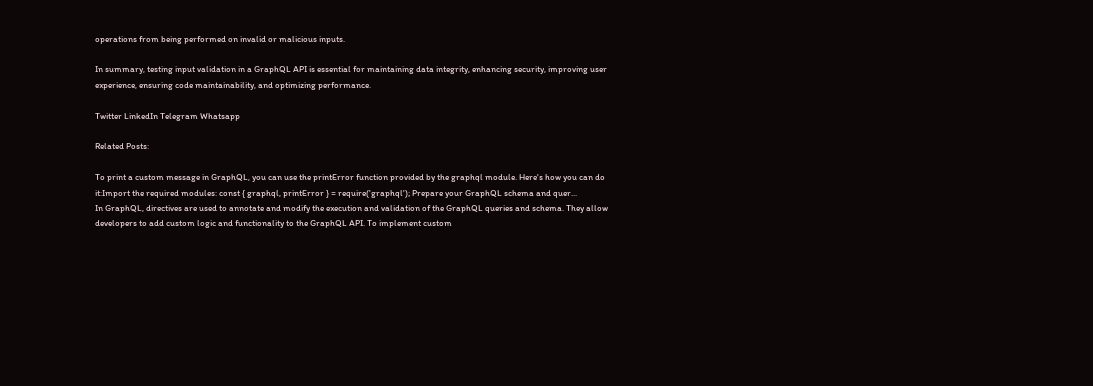operations from being performed on invalid or malicious inputs.

In summary, testing input validation in a GraphQL API is essential for maintaining data integrity, enhancing security, improving user experience, ensuring code maintainability, and optimizing performance.

Twitter LinkedIn Telegram Whatsapp

Related Posts:

To print a custom message in GraphQL, you can use the printError function provided by the graphql module. Here's how you can do it:Import the required modules: const { graphql, printError } = require('graphql'); Prepare your GraphQL schema and quer...
In GraphQL, directives are used to annotate and modify the execution and validation of the GraphQL queries and schema. They allow developers to add custom logic and functionality to the GraphQL API. To implement custom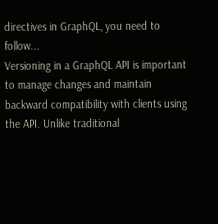directives in GraphQL, you need to follow...
Versioning in a GraphQL API is important to manage changes and maintain backward compatibility with clients using the API. Unlike traditional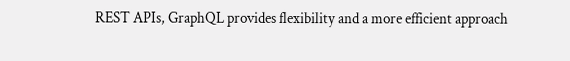REST APIs, GraphQL provides flexibility and a more efficient approach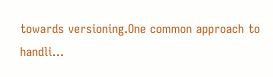towards versioning.One common approach to handli...